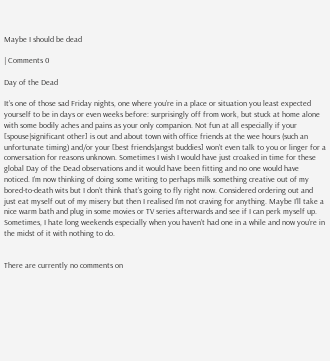Maybe I should be dead

| Comments 0

Day of the Dead

It’s one of those sad Friday nights, one where you’re in a place or situation you least expected yourself to be in days or even weeks before: surprisingly off from work, but stuck at home alone with some bodily aches and pains as your only companion. Not fun at all especially if your [spouse|significant other] is out and about town with office friends at the wee hours (such an unfortunate timing) and/or your [best friends|angst buddies] won’t even talk to you or linger for a conversation for reasons unknown. Sometimes I wish I would have just croaked in time for these global Day of the Dead observations and it would have been fitting and no one would have noticed. I’m now thinking of doing some writing to perhaps milk something creative out of my bored-to-death wits but I don’t think that’s going to fly right now. Considered ordering out and just eat myself out of my misery but then I realised I’m not craving for anything. Maybe I’ll take a nice warm bath and plug in some movies or TV series afterwards and see if I can perk myself up. Sometimes, I hate long weekends especially when you haven’t had one in a while and now you’re in the midst of it with nothing to do.


There are currently no comments on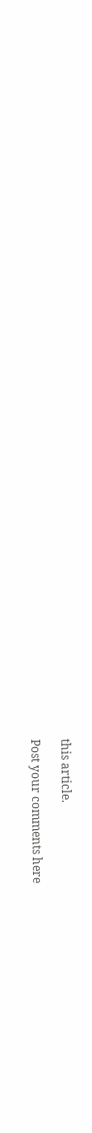this article.

Post your comments here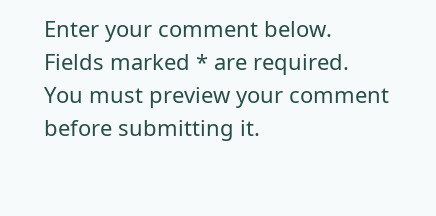Enter your comment below. Fields marked * are required. You must preview your comment before submitting it.